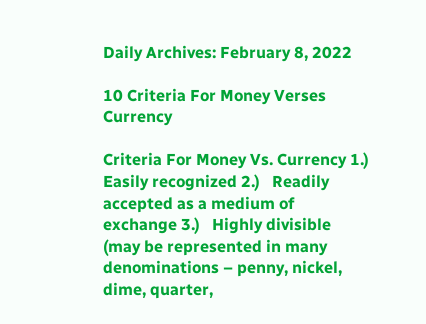Daily Archives: February 8, 2022

10 Criteria For Money Verses Currency

Criteria For Money Vs. Currency 1.)   Easily recognized 2.)   Readily accepted as a medium of exchange 3.)   Highly divisible (may be represented in many denominations – penny, nickel, dime, quarter,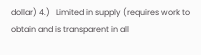dollar) 4.)   Limited in supply (requires work to obtain and is transparent in all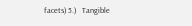facets) 5.)   Tangible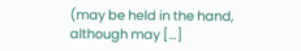(may be held in the hand, although may […]